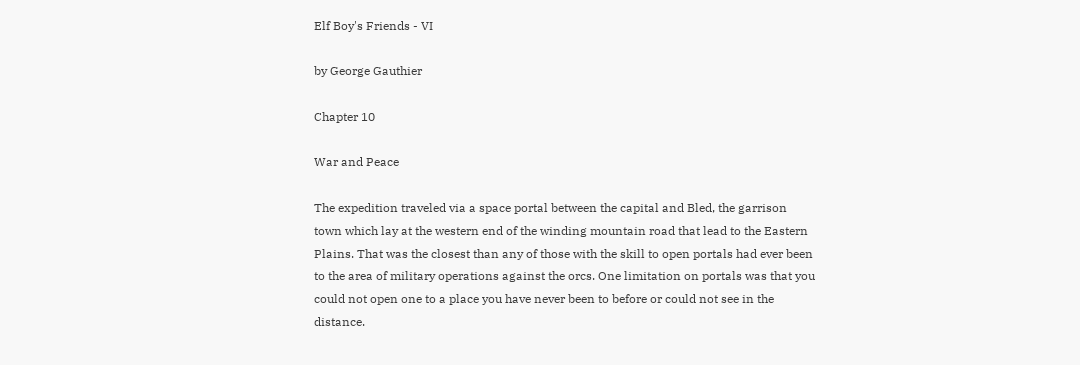Elf Boy's Friends - VI

by George Gauthier

Chapter 10

War and Peace

The expedition traveled via a space portal between the capital and Bled, the garrison town which lay at the western end of the winding mountain road that lead to the Eastern Plains. That was the closest than any of those with the skill to open portals had ever been to the area of military operations against the orcs. One limitation on portals was that you could not open one to a place you have never been to before or could not see in the distance.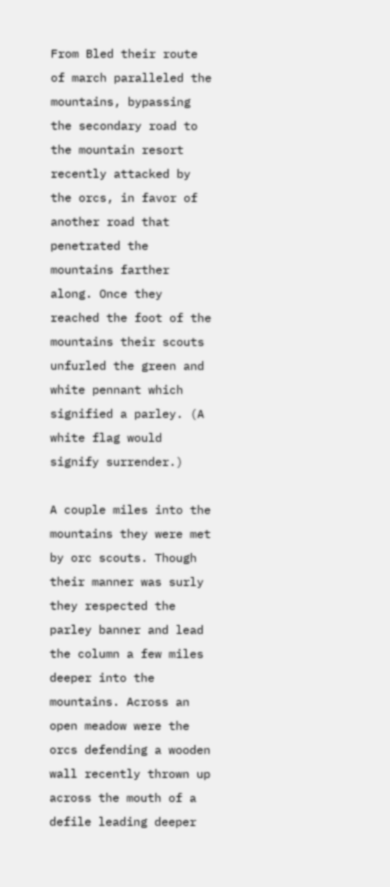From Bled their route of march paralleled the mountains, bypassing the secondary road to the mountain resort recently attacked by the orcs, in favor of another road that penetrated the mountains farther along. Once they reached the foot of the mountains their scouts unfurled the green and white pennant which signified a parley. (A white flag would signify surrender.)

A couple miles into the mountains they were met by orc scouts. Though their manner was surly they respected the parley banner and lead the column a few miles deeper into the mountains. Across an open meadow were the orcs defending a wooden wall recently thrown up across the mouth of a defile leading deeper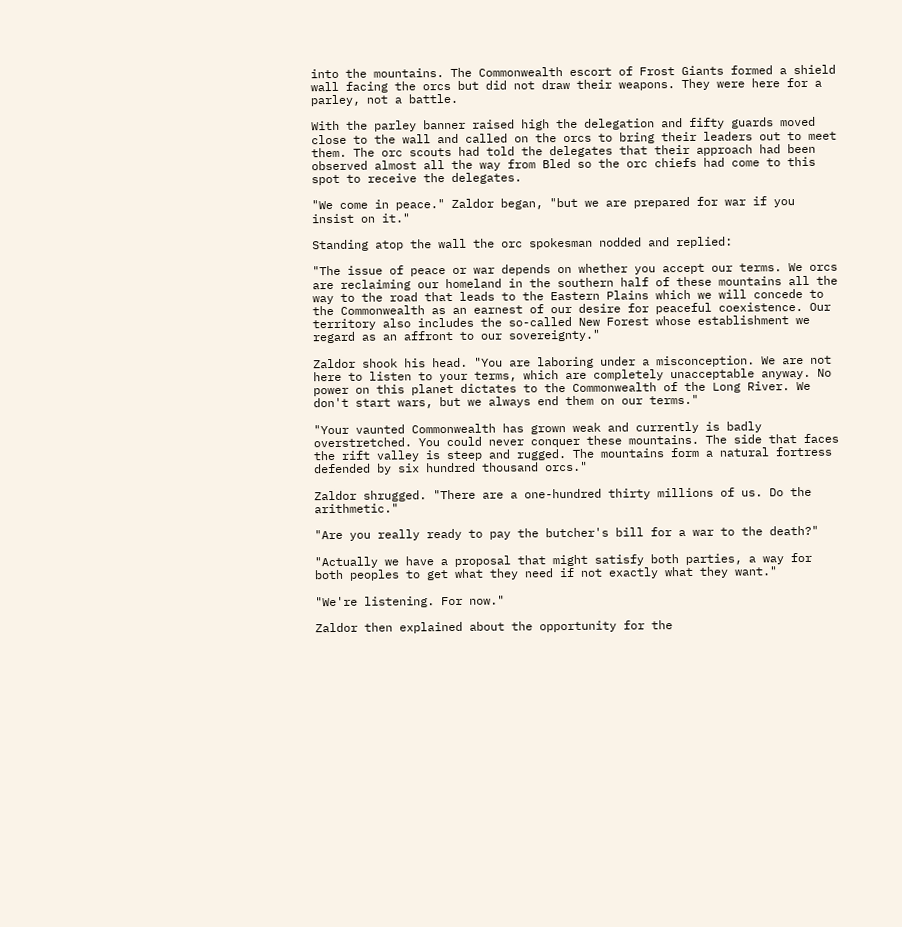into the mountains. The Commonwealth escort of Frost Giants formed a shield wall facing the orcs but did not draw their weapons. They were here for a parley, not a battle.

With the parley banner raised high the delegation and fifty guards moved close to the wall and called on the orcs to bring their leaders out to meet them. The orc scouts had told the delegates that their approach had been observed almost all the way from Bled so the orc chiefs had come to this spot to receive the delegates.

"We come in peace." Zaldor began, "but we are prepared for war if you insist on it."

Standing atop the wall the orc spokesman nodded and replied:

"The issue of peace or war depends on whether you accept our terms. We orcs are reclaiming our homeland in the southern half of these mountains all the way to the road that leads to the Eastern Plains which we will concede to the Commonwealth as an earnest of our desire for peaceful coexistence. Our territory also includes the so-called New Forest whose establishment we regard as an affront to our sovereignty."

Zaldor shook his head. "You are laboring under a misconception. We are not here to listen to your terms, which are completely unacceptable anyway. No power on this planet dictates to the Commonwealth of the Long River. We don't start wars, but we always end them on our terms."

"Your vaunted Commonwealth has grown weak and currently is badly overstretched. You could never conquer these mountains. The side that faces the rift valley is steep and rugged. The mountains form a natural fortress defended by six hundred thousand orcs."

Zaldor shrugged. "There are a one-hundred thirty millions of us. Do the arithmetic."

"Are you really ready to pay the butcher's bill for a war to the death?"

"Actually we have a proposal that might satisfy both parties, a way for both peoples to get what they need if not exactly what they want."

"We're listening. For now."

Zaldor then explained about the opportunity for the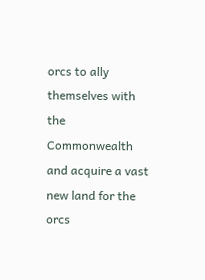orcs to ally themselves with the Commonwealth and acquire a vast new land for the orcs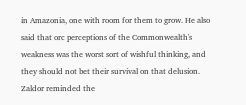in Amazonia, one with room for them to grow. He also said that orc perceptions of the Commonwealth's weakness was the worst sort of wishful thinking, and they should not bet their survival on that delusion. Zaldor reminded the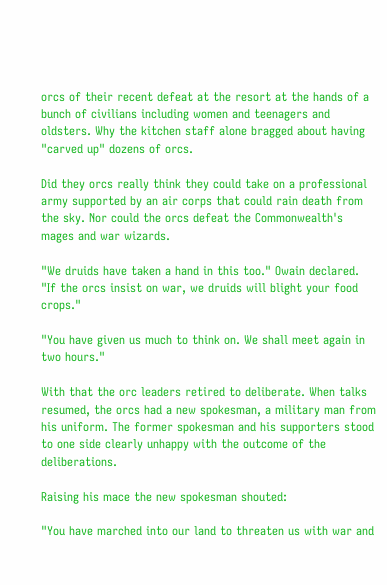orcs of their recent defeat at the resort at the hands of a bunch of civilians including women and teenagers and oldsters. Why the kitchen staff alone bragged about having "carved up" dozens of orcs.

Did they orcs really think they could take on a professional army supported by an air corps that could rain death from the sky. Nor could the orcs defeat the Commonwealth's mages and war wizards.

"We druids have taken a hand in this too." Owain declared. "If the orcs insist on war, we druids will blight your food crops."

"You have given us much to think on. We shall meet again in two hours."

With that the orc leaders retired to deliberate. When talks resumed, the orcs had a new spokesman, a military man from his uniform. The former spokesman and his supporters stood to one side clearly unhappy with the outcome of the deliberations.

Raising his mace the new spokesman shouted:

"You have marched into our land to threaten us with war and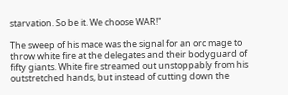starvation. So be it. We choose WAR!"

The sweep of his mace was the signal for an orc mage to throw white fire at the delegates and their bodyguard of fifty giants. White fire streamed out unstoppably from his outstretched hands, but instead of cutting down the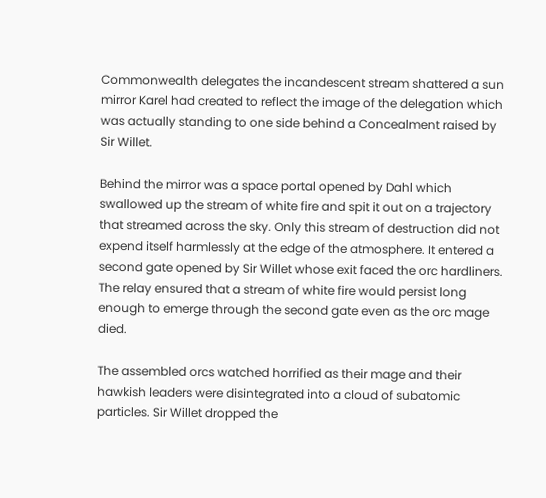Commonwealth delegates the incandescent stream shattered a sun mirror Karel had created to reflect the image of the delegation which was actually standing to one side behind a Concealment raised by Sir Willet.

Behind the mirror was a space portal opened by Dahl which swallowed up the stream of white fire and spit it out on a trajectory that streamed across the sky. Only this stream of destruction did not expend itself harmlessly at the edge of the atmosphere. It entered a second gate opened by Sir Willet whose exit faced the orc hardliners. The relay ensured that a stream of white fire would persist long enough to emerge through the second gate even as the orc mage died.

The assembled orcs watched horrified as their mage and their hawkish leaders were disintegrated into a cloud of subatomic particles. Sir Willet dropped the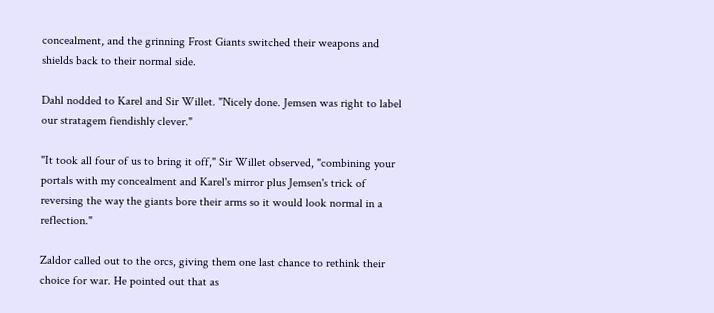concealment, and the grinning Frost Giants switched their weapons and shields back to their normal side.

Dahl nodded to Karel and Sir Willet. "Nicely done. Jemsen was right to label our stratagem fiendishly clever."

"It took all four of us to bring it off," Sir Willet observed, "combining your portals with my concealment and Karel's mirror plus Jemsen's trick of reversing the way the giants bore their arms so it would look normal in a reflection."

Zaldor called out to the orcs, giving them one last chance to rethink their choice for war. He pointed out that as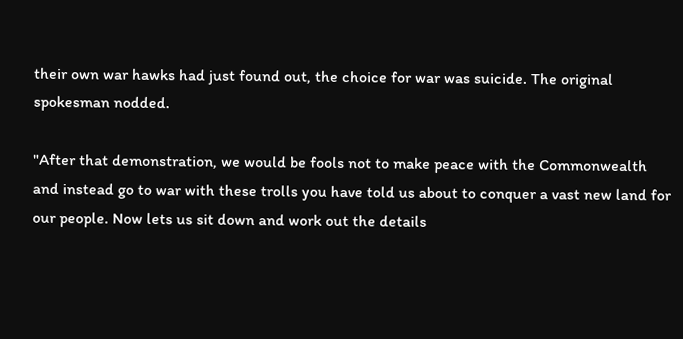their own war hawks had just found out, the choice for war was suicide. The original spokesman nodded.

"After that demonstration, we would be fools not to make peace with the Commonwealth and instead go to war with these trolls you have told us about to conquer a vast new land for our people. Now lets us sit down and work out the details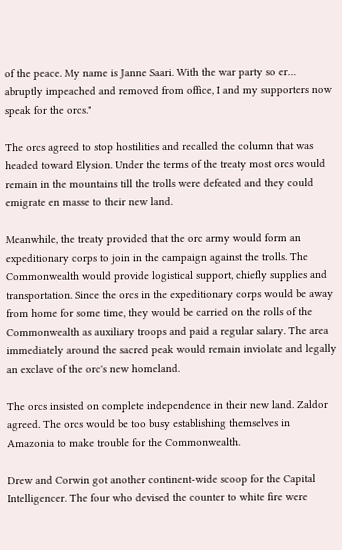of the peace. My name is Janne Saari. With the war party so er… abruptly impeached and removed from office, I and my supporters now speak for the orcs."

The orcs agreed to stop hostilities and recalled the column that was headed toward Elysion. Under the terms of the treaty most orcs would remain in the mountains till the trolls were defeated and they could emigrate en masse to their new land.

Meanwhile, the treaty provided that the orc army would form an expeditionary corps to join in the campaign against the trolls. The Commonwealth would provide logistical support, chiefly supplies and transportation. Since the orcs in the expeditionary corps would be away from home for some time, they would be carried on the rolls of the Commonwealth as auxiliary troops and paid a regular salary. The area immediately around the sacred peak would remain inviolate and legally an exclave of the orc's new homeland.

The orcs insisted on complete independence in their new land. Zaldor agreed. The orcs would be too busy establishing themselves in Amazonia to make trouble for the Commonwealth.

Drew and Corwin got another continent-wide scoop for the Capital Intelligencer. The four who devised the counter to white fire were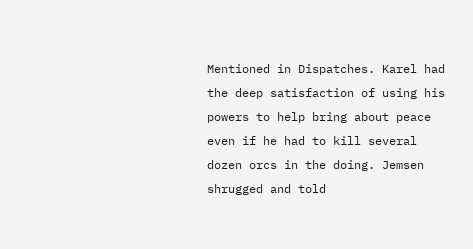Mentioned in Dispatches. Karel had the deep satisfaction of using his powers to help bring about peace even if he had to kill several dozen orcs in the doing. Jemsen shrugged and told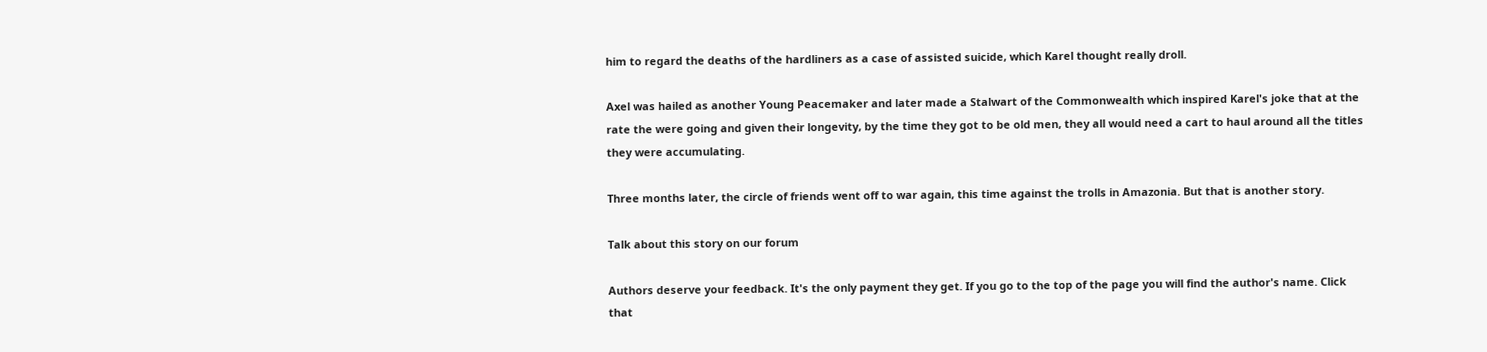him to regard the deaths of the hardliners as a case of assisted suicide, which Karel thought really droll.

Axel was hailed as another Young Peacemaker and later made a Stalwart of the Commonwealth which inspired Karel's joke that at the rate the were going and given their longevity, by the time they got to be old men, they all would need a cart to haul around all the titles they were accumulating.

Three months later, the circle of friends went off to war again, this time against the trolls in Amazonia. But that is another story.

Talk about this story on our forum

Authors deserve your feedback. It's the only payment they get. If you go to the top of the page you will find the author's name. Click that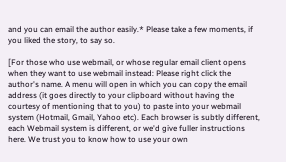and you can email the author easily.* Please take a few moments, if you liked the story, to say so.

[For those who use webmail, or whose regular email client opens when they want to use webmail instead: Please right click the author's name. A menu will open in which you can copy the email address (it goes directly to your clipboard without having the courtesy of mentioning that to you) to paste into your webmail system (Hotmail, Gmail, Yahoo etc). Each browser is subtly different, each Webmail system is different, or we'd give fuller instructions here. We trust you to know how to use your own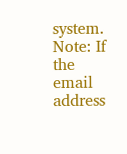system. Note: If the email address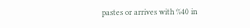pastes or arrives with %40 in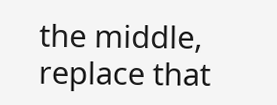the middle, replace that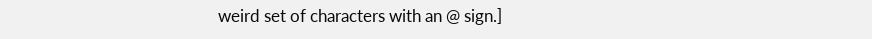weird set of characters with an @ sign.]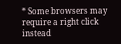* Some browsers may require a right click instead